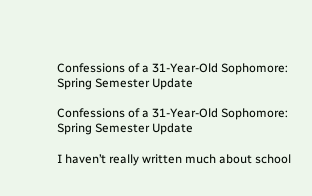Confessions of a 31-Year-Old Sophomore: Spring Semester Update

Confessions of a 31-Year-Old Sophomore: Spring Semester Update

I haven’t really written much about school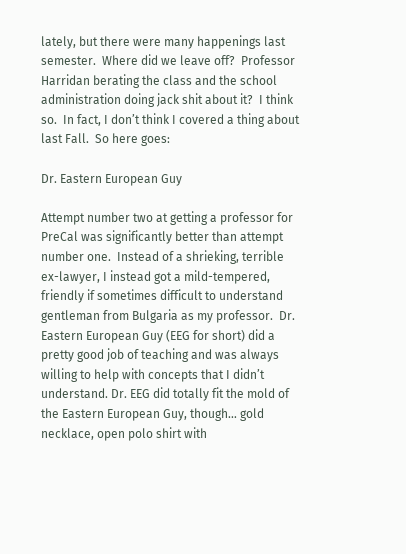lately, but there were many happenings last semester.  Where did we leave off?  Professor Harridan berating the class and the school administration doing jack shit about it?  I think so.  In fact, I don’t think I covered a thing about last Fall.  So here goes:

Dr. Eastern European Guy

Attempt number two at getting a professor for PreCal was significantly better than attempt number one.  Instead of a shrieking, terrible ex-lawyer, I instead got a mild-tempered, friendly if sometimes difficult to understand gentleman from Bulgaria as my professor.  Dr. Eastern European Guy (EEG for short) did a pretty good job of teaching and was always willing to help with concepts that I didn’t understand. Dr. EEG did totally fit the mold of the Eastern European Guy, though… gold necklace, open polo shirt with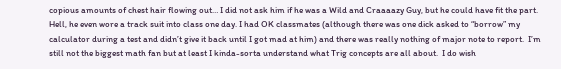copious amounts of chest hair flowing out… I did not ask him if he was a Wild and Craaaazy Guy, but he could have fit the part.  Hell, he even wore a track suit into class one day. I had OK classmates (although there was one dick asked to “borrow” my calculator during a test and didn’t give it back until I got mad at him) and there was really nothing of major note to report.  I’m still not the biggest math fan but at least I kinda-sorta understand what Trig concepts are all about.  I do wish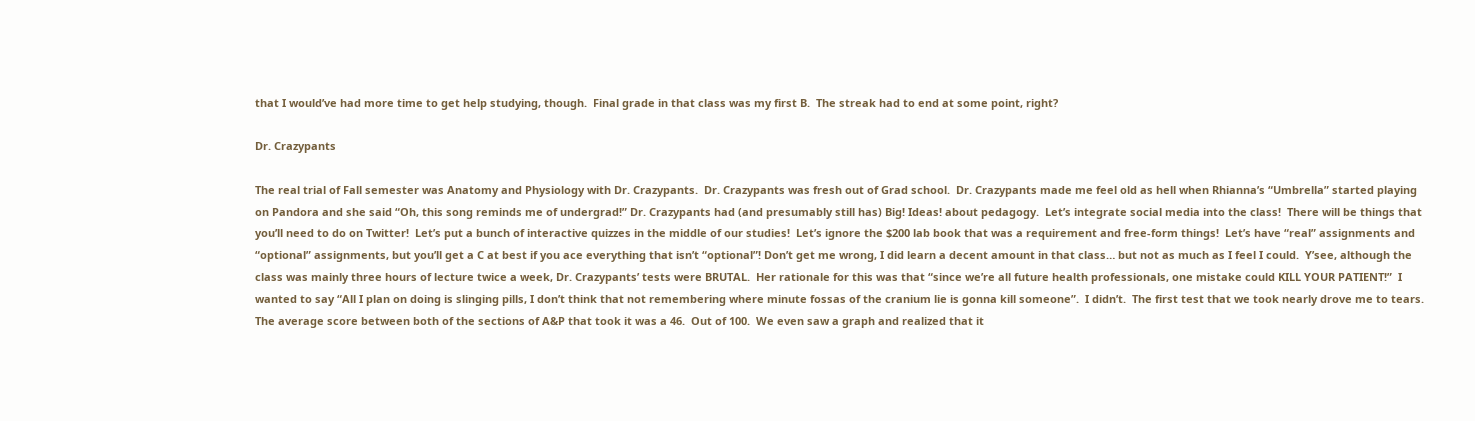that I would’ve had more time to get help studying, though.  Final grade in that class was my first B.  The streak had to end at some point, right?

Dr. Crazypants

The real trial of Fall semester was Anatomy and Physiology with Dr. Crazypants.  Dr. Crazypants was fresh out of Grad school.  Dr. Crazypants made me feel old as hell when Rhianna’s “Umbrella” started playing on Pandora and she said “Oh, this song reminds me of undergrad!” Dr. Crazypants had (and presumably still has) Big! Ideas! about pedagogy.  Let’s integrate social media into the class!  There will be things that you’ll need to do on Twitter!  Let’s put a bunch of interactive quizzes in the middle of our studies!  Let’s ignore the $200 lab book that was a requirement and free-form things!  Let’s have “real” assignments and “optional” assignments, but you’ll get a C at best if you ace everything that isn’t “optional”! Don’t get me wrong, I did learn a decent amount in that class… but not as much as I feel I could.  Y’see, although the class was mainly three hours of lecture twice a week, Dr. Crazypants’ tests were BRUTAL.  Her rationale for this was that “since we’re all future health professionals, one mistake could KILL YOUR PATIENT!”  I wanted to say “All I plan on doing is slinging pills, I don’t think that not remembering where minute fossas of the cranium lie is gonna kill someone”.  I didn’t.  The first test that we took nearly drove me to tears.  The average score between both of the sections of A&P that took it was a 46.  Out of 100.  We even saw a graph and realized that it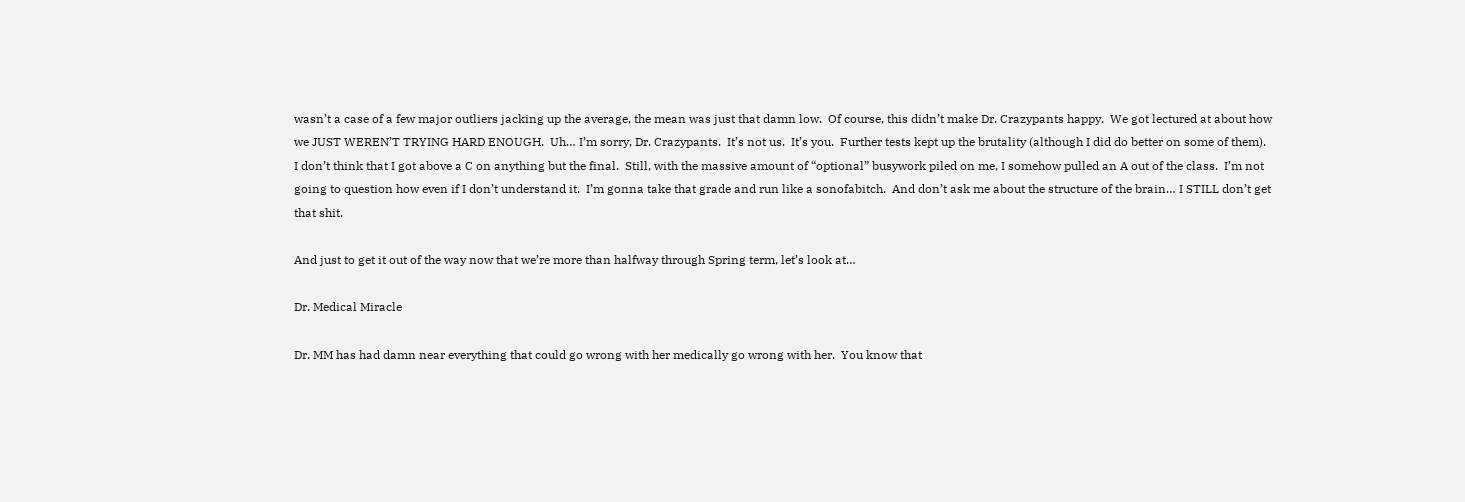wasn’t a case of a few major outliers jacking up the average, the mean was just that damn low.  Of course, this didn’t make Dr. Crazypants happy.  We got lectured at about how we JUST WEREN’T TRYING HARD ENOUGH.  Uh… I’m sorry, Dr. Crazypants.  It’s not us.  It’s you.  Further tests kept up the brutality (although I did do better on some of them).  I don’t think that I got above a C on anything but the final.  Still, with the massive amount of “optional” busywork piled on me, I somehow pulled an A out of the class.  I’m not going to question how even if I don’t understand it.  I’m gonna take that grade and run like a sonofabitch.  And don’t ask me about the structure of the brain… I STILL don’t get that shit.

And just to get it out of the way now that we’re more than halfway through Spring term, let’s look at…

Dr. Medical Miracle

Dr. MM has had damn near everything that could go wrong with her medically go wrong with her.  You know that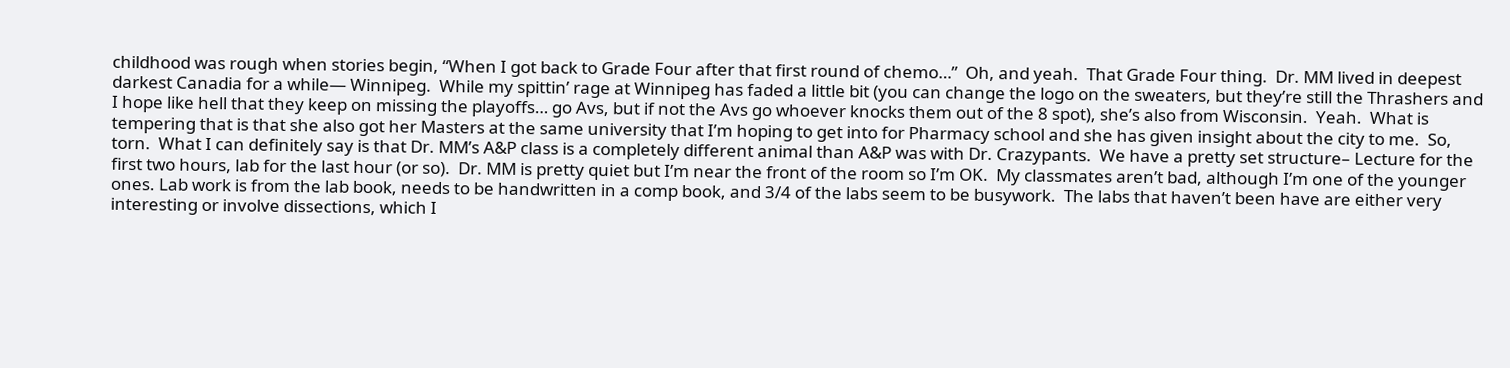childhood was rough when stories begin, “When I got back to Grade Four after that first round of chemo…”  Oh, and yeah.  That Grade Four thing.  Dr. MM lived in deepest darkest Canadia for a while— Winnipeg.  While my spittin’ rage at Winnipeg has faded a little bit (you can change the logo on the sweaters, but they’re still the Thrashers and I hope like hell that they keep on missing the playoffs… go Avs, but if not the Avs go whoever knocks them out of the 8 spot), she’s also from Wisconsin.  Yeah.  What is tempering that is that she also got her Masters at the same university that I’m hoping to get into for Pharmacy school and she has given insight about the city to me.  So, torn.  What I can definitely say is that Dr. MM’s A&P class is a completely different animal than A&P was with Dr. Crazypants.  We have a pretty set structure– Lecture for the first two hours, lab for the last hour (or so).  Dr. MM is pretty quiet but I’m near the front of the room so I’m OK.  My classmates aren’t bad, although I’m one of the younger ones. Lab work is from the lab book, needs to be handwritten in a comp book, and 3/4 of the labs seem to be busywork.  The labs that haven’t been have are either very interesting or involve dissections, which I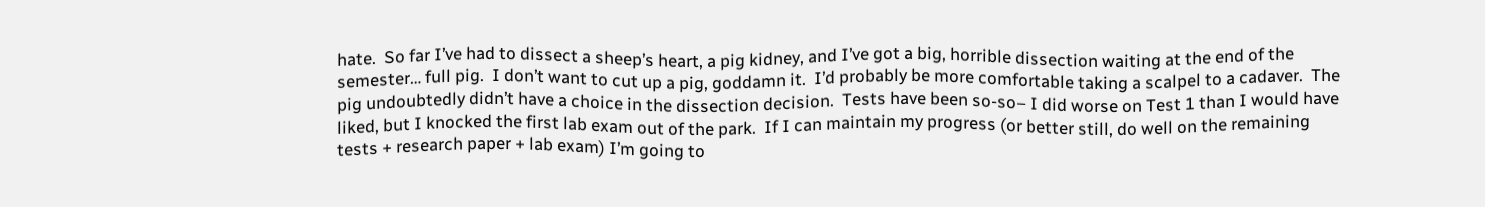hate.  So far I’ve had to dissect a sheep’s heart, a pig kidney, and I’ve got a big, horrible dissection waiting at the end of the semester… full pig.  I don’t want to cut up a pig, goddamn it.  I’d probably be more comfortable taking a scalpel to a cadaver.  The pig undoubtedly didn’t have a choice in the dissection decision.  Tests have been so-so– I did worse on Test 1 than I would have liked, but I knocked the first lab exam out of the park.  If I can maintain my progress (or better still, do well on the remaining tests + research paper + lab exam) I’m going to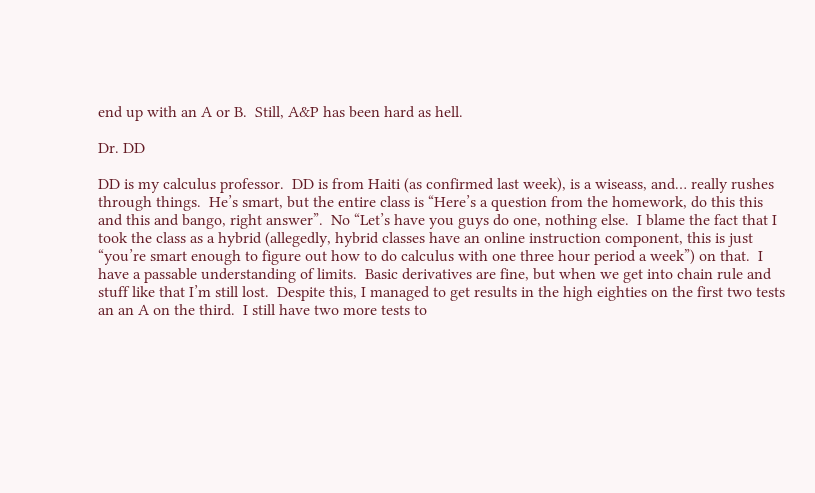end up with an A or B.  Still, A&P has been hard as hell.

Dr. DD

DD is my calculus professor.  DD is from Haiti (as confirmed last week), is a wiseass, and… really rushes through things.  He’s smart, but the entire class is “Here’s a question from the homework, do this this and this and bango, right answer”.  No “Let’s have you guys do one, nothing else.  I blame the fact that I took the class as a hybrid (allegedly, hybrid classes have an online instruction component, this is just “you’re smart enough to figure out how to do calculus with one three hour period a week”) on that.  I have a passable understanding of limits.  Basic derivatives are fine, but when we get into chain rule and stuff like that I’m still lost.  Despite this, I managed to get results in the high eighties on the first two tests an an A on the third.  I still have two more tests to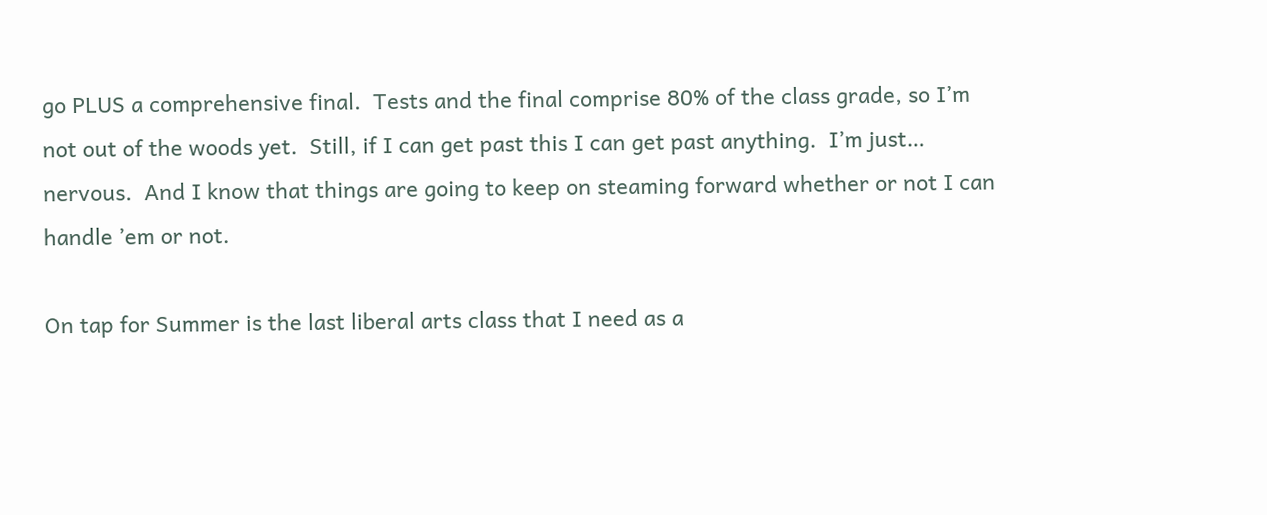go PLUS a comprehensive final.  Tests and the final comprise 80% of the class grade, so I’m not out of the woods yet.  Still, if I can get past this I can get past anything.  I’m just… nervous.  And I know that things are going to keep on steaming forward whether or not I can handle ’em or not.

On tap for Summer is the last liberal arts class that I need as a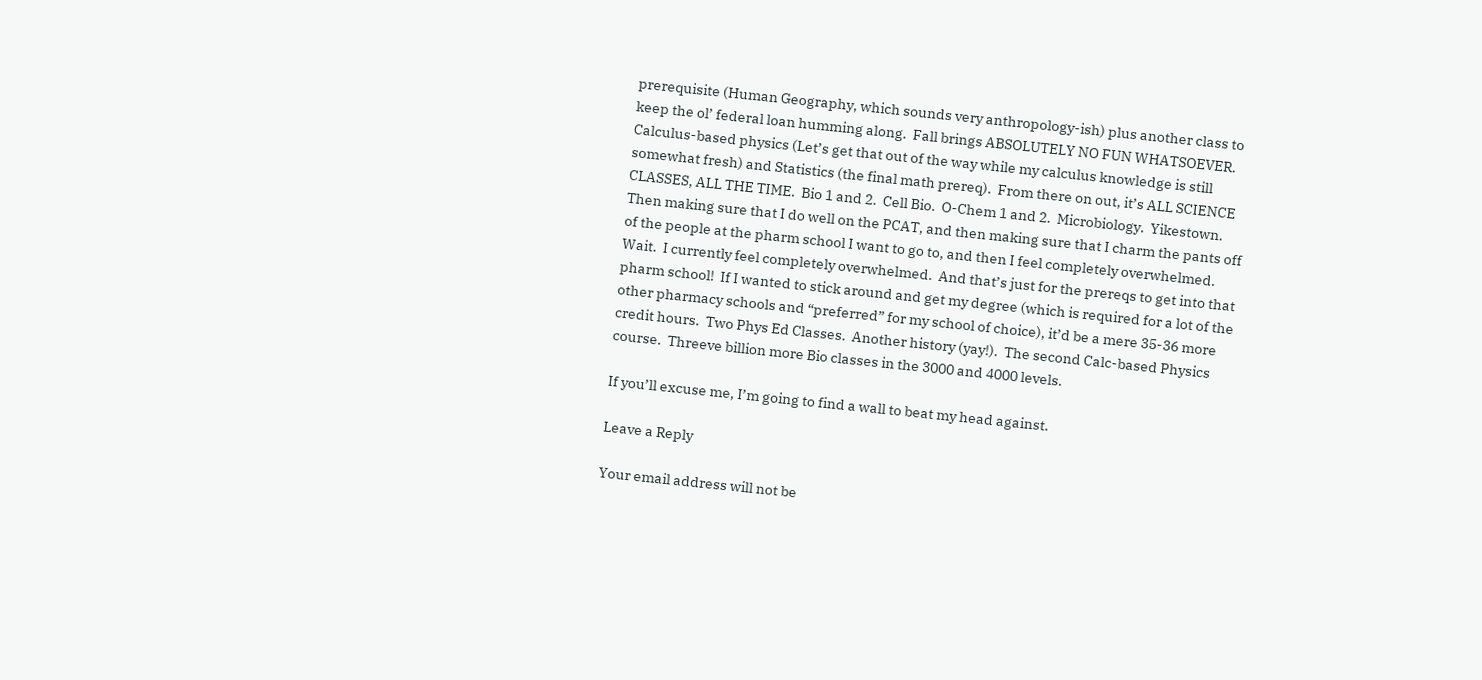prerequisite (Human Geography, which sounds very anthropology-ish) plus another class to keep the ol’ federal loan humming along.  Fall brings ABSOLUTELY NO FUN WHATSOEVER.  Calculus-based physics (Let’s get that out of the way while my calculus knowledge is still somewhat fresh) and Statistics (the final math prereq).  From there on out, it’s ALL SCIENCE CLASSES, ALL THE TIME.  Bio 1 and 2.  Cell Bio.  O-Chem 1 and 2.  Microbiology.  Yikestown. Then making sure that I do well on the PCAT, and then making sure that I charm the pants off of the people at the pharm school I want to go to, and then I feel completely overwhelmed.  Wait.  I currently feel completely overwhelmed.  And that’s just for the prereqs to get into that pharm school!  If I wanted to stick around and get my degree (which is required for a lot of the other pharmacy schools and “preferred” for my school of choice), it’d be a mere 35-36 more credit hours.  Two Phys Ed Classes.  Another history (yay!).  The second Calc-based Physics course.  Threeve billion more Bio classes in the 3000 and 4000 levels.

If you’ll excuse me, I’m going to find a wall to beat my head against.

Leave a Reply

Your email address will not be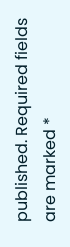published. Required fields are marked *